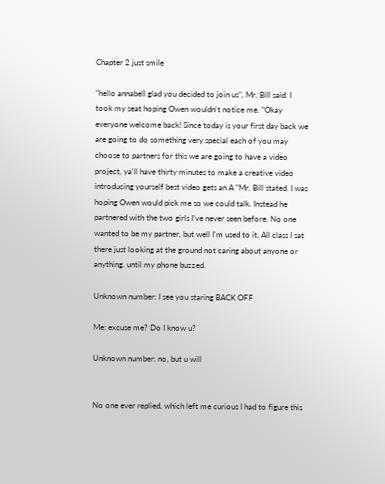Chapter 2 just smile

"hello annabell glad you decided to join us", Mr. Bill said. I took my seat hoping Owen wouldn't notice me. "Okay everyone welcome back! Since today is your first day back we are going to do something very special each of you may choose to partners for this we are going to have a video project, ya'll have thirty minutes to make a creative video introducing yourself best video gets an A "Mr. Bill stated. I was hoping Owen would pick me so we could talk. Instead he partnered with the two girls I've never seen before. No one wanted to be my partner, but well I'm used to it. All class I sat there just looking at the ground not caring about anyone or anything. until my phone buzzed.

Unknown number: I see you staring BACK OFF

Me: excuse me? Do I know u?

Unknown number: no, but u will


No one ever replied, which left me curious I had to figure this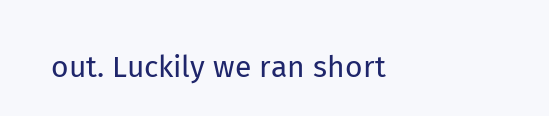out. Luckily we ran short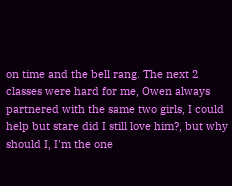on time and the bell rang. The next 2 classes were hard for me, Owen always partnered with the same two girls, I could help but stare did I still love him?, but why should I, I'm the one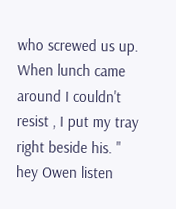who screwed us up. When lunch came around I couldn't resist , I put my tray right beside his. " hey Owen listen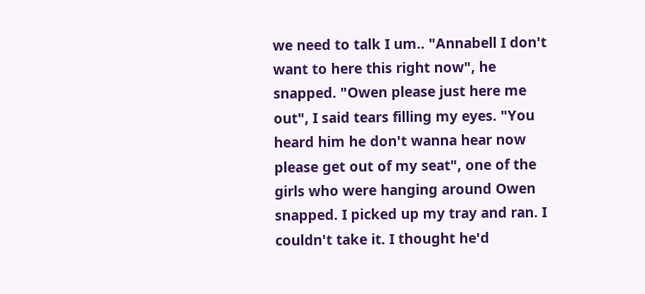we need to talk I um.. "Annabell I don't want to here this right now", he snapped. "Owen please just here me out", I said tears filling my eyes. "You heard him he don't wanna hear now please get out of my seat", one of the girls who were hanging around Owen snapped. I picked up my tray and ran. I couldn't take it. I thought he'd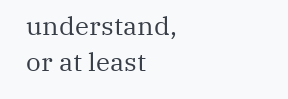understand, or at least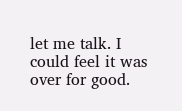let me talk. I could feel it was over for good.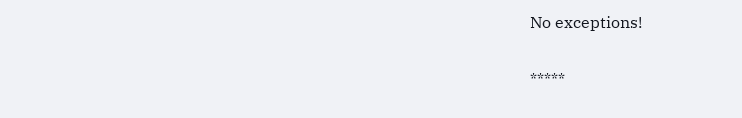No exceptions!

*****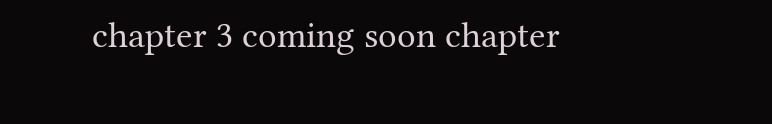chapter 3 coming soon chapter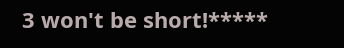3 won't be short!*****